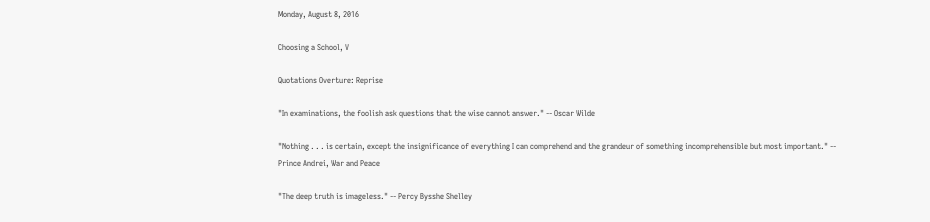Monday, August 8, 2016

Choosing a School, V

Quotations Overture: Reprise

"In examinations, the foolish ask questions that the wise cannot answer." -- Oscar Wilde

"Nothing . . . is certain, except the insignificance of everything I can comprehend and the grandeur of something incomprehensible but most important." -- Prince Andrei, War and Peace

"The deep truth is imageless." -- Percy Bysshe Shelley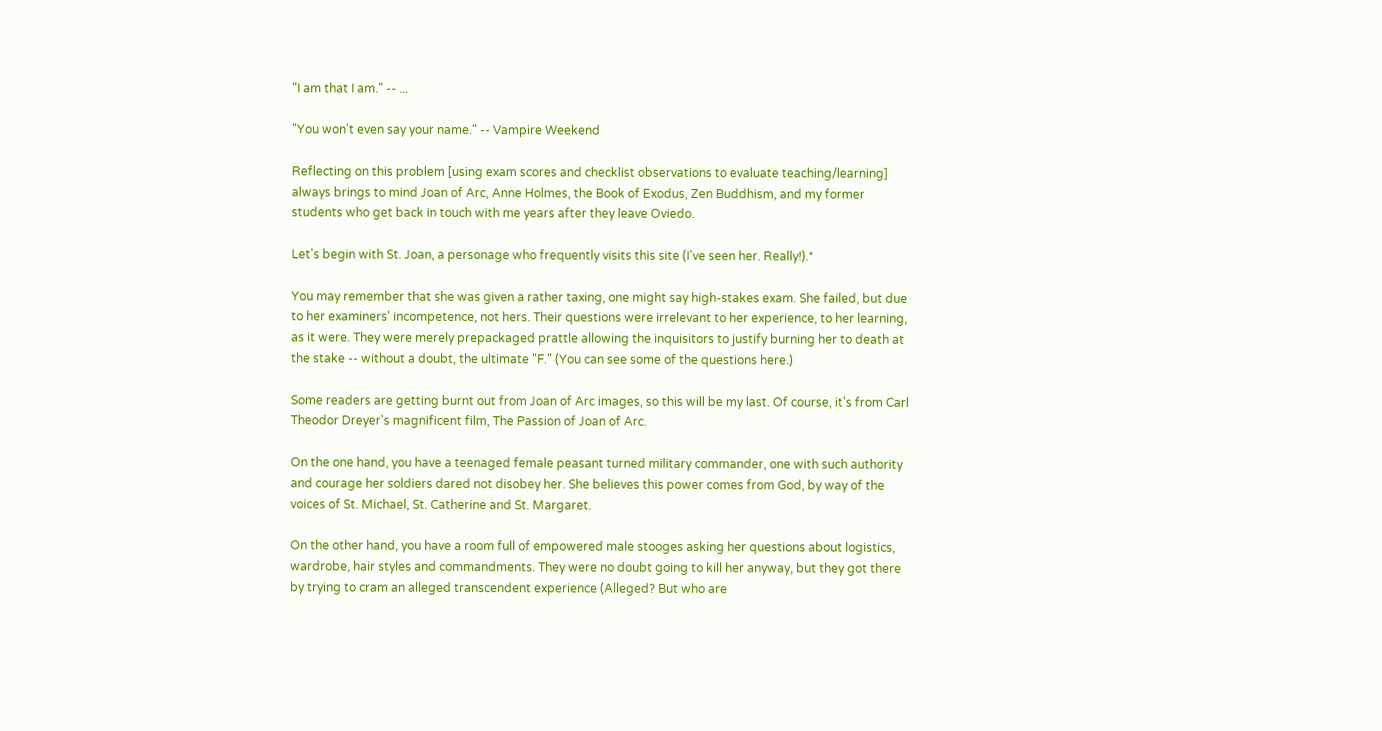"I am that I am." -- ...

"You won't even say your name." -- Vampire Weekend

Reflecting on this problem [using exam scores and checklist observations to evaluate teaching/learning] always brings to mind Joan of Arc, Anne Holmes, the Book of Exodus, Zen Buddhism, and my former students who get back in touch with me years after they leave Oviedo.

Let's begin with St. Joan, a personage who frequently visits this site (I've seen her. Really!).*

You may remember that she was given a rather taxing, one might say high-stakes exam. She failed, but due to her examiners' incompetence, not hers. Their questions were irrelevant to her experience, to her learning, as it were. They were merely prepackaged prattle allowing the inquisitors to justify burning her to death at the stake -- without a doubt, the ultimate "F." (You can see some of the questions here.)

Some readers are getting burnt out from Joan of Arc images, so this will be my last. Of course, it's from Carl Theodor Dreyer's magnificent film, The Passion of Joan of Arc.

On the one hand, you have a teenaged female peasant turned military commander, one with such authority and courage her soldiers dared not disobey her. She believes this power comes from God, by way of the voices of St. Michael, St. Catherine and St. Margaret.

On the other hand, you have a room full of empowered male stooges asking her questions about logistics, wardrobe, hair styles and commandments. They were no doubt going to kill her anyway, but they got there by trying to cram an alleged transcendent experience (Alleged? But who are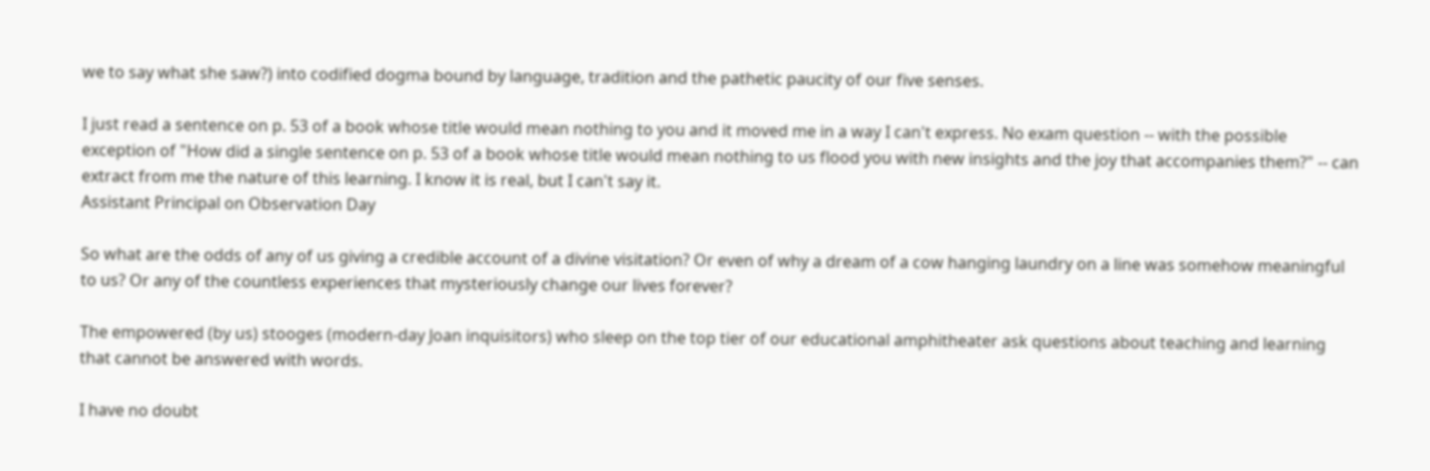we to say what she saw?) into codified dogma bound by language, tradition and the pathetic paucity of our five senses.

I just read a sentence on p. 53 of a book whose title would mean nothing to you and it moved me in a way I can't express. No exam question -- with the possible exception of "How did a single sentence on p. 53 of a book whose title would mean nothing to us flood you with new insights and the joy that accompanies them?" -- can extract from me the nature of this learning. I know it is real, but I can't say it.
Assistant Principal on Observation Day

So what are the odds of any of us giving a credible account of a divine visitation? Or even of why a dream of a cow hanging laundry on a line was somehow meaningful to us? Or any of the countless experiences that mysteriously change our lives forever?

The empowered (by us) stooges (modern-day Joan inquisitors) who sleep on the top tier of our educational amphitheater ask questions about teaching and learning that cannot be answered with words.

I have no doubt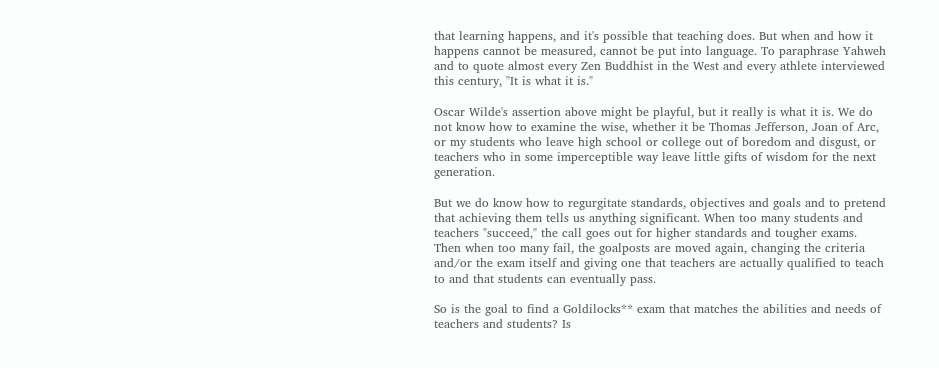that learning happens, and it's possible that teaching does. But when and how it happens cannot be measured, cannot be put into language. To paraphrase Yahweh and to quote almost every Zen Buddhist in the West and every athlete interviewed this century, "It is what it is."

Oscar Wilde's assertion above might be playful, but it really is what it is. We do not know how to examine the wise, whether it be Thomas Jefferson, Joan of Arc, or my students who leave high school or college out of boredom and disgust, or teachers who in some imperceptible way leave little gifts of wisdom for the next generation.

But we do know how to regurgitate standards, objectives and goals and to pretend that achieving them tells us anything significant. When too many students and teachers "succeed," the call goes out for higher standards and tougher exams. Then when too many fail, the goalposts are moved again, changing the criteria and/or the exam itself and giving one that teachers are actually qualified to teach to and that students can eventually pass.

So is the goal to find a Goldilocks** exam that matches the abilities and needs of teachers and students? Is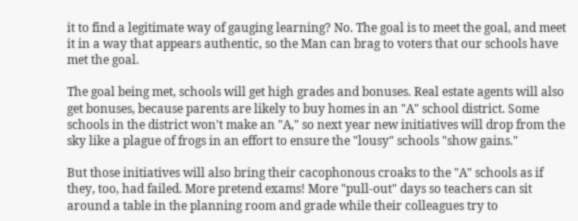it to find a legitimate way of gauging learning? No. The goal is to meet the goal, and meet it in a way that appears authentic, so the Man can brag to voters that our schools have met the goal.

The goal being met, schools will get high grades and bonuses. Real estate agents will also get bonuses, because parents are likely to buy homes in an "A" school district. Some schools in the district won't make an "A," so next year new initiatives will drop from the sky like a plague of frogs in an effort to ensure the "lousy" schools "show gains."

But those initiatives will also bring their cacophonous croaks to the "A" schools as if they, too, had failed. More pretend exams! More "pull-out" days so teachers can sit around a table in the planning room and grade while their colleagues try to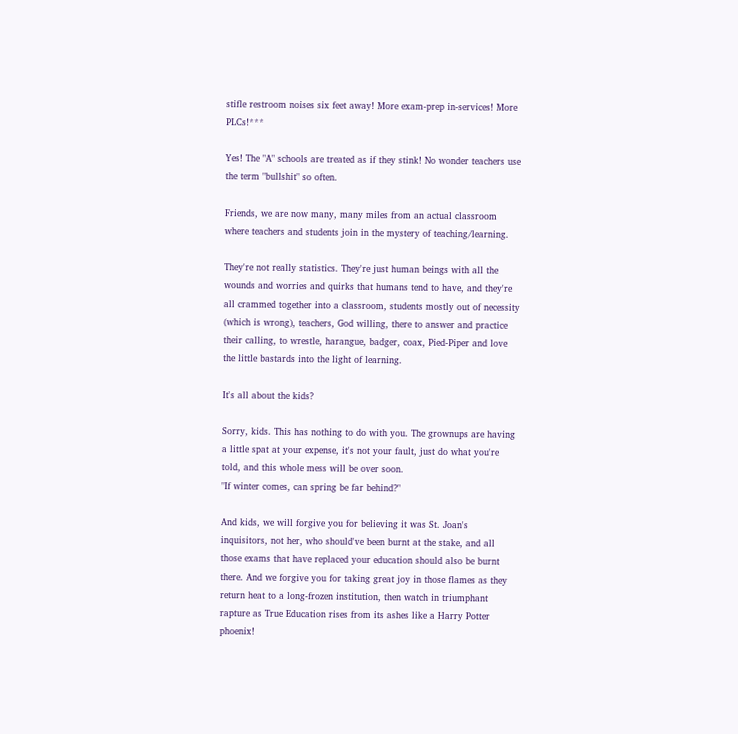stifle restroom noises six feet away! More exam-prep in-services! More PLCs!***

Yes! The "A" schools are treated as if they stink! No wonder teachers use the term "bullshit" so often.

Friends, we are now many, many miles from an actual classroom where teachers and students join in the mystery of teaching/learning.

They're not really statistics. They're just human beings with all the wounds and worries and quirks that humans tend to have, and they're all crammed together into a classroom, students mostly out of necessity (which is wrong), teachers, God willing, there to answer and practice their calling, to wrestle, harangue, badger, coax, Pied-Piper and love the little bastards into the light of learning.

It's all about the kids?

Sorry, kids. This has nothing to do with you. The grownups are having a little spat at your expense, it's not your fault, just do what you're told, and this whole mess will be over soon.
"If winter comes, can spring be far behind?"

And kids, we will forgive you for believing it was St. Joan's inquisitors, not her, who should've been burnt at the stake, and all those exams that have replaced your education should also be burnt there. And we forgive you for taking great joy in those flames as they return heat to a long-frozen institution, then watch in triumphant rapture as True Education rises from its ashes like a Harry Potter phoenix!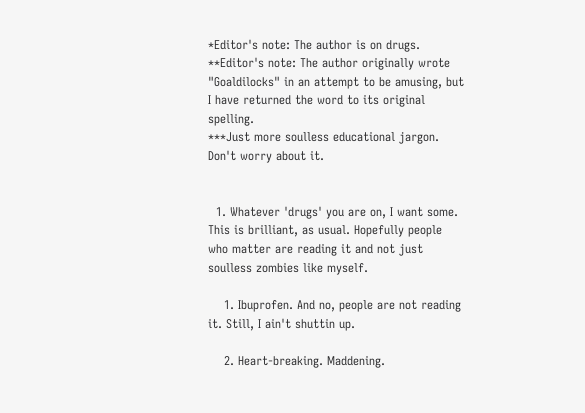*Editor's note: The author is on drugs.
**Editor's note: The author originally wrote "Goaldilocks" in an attempt to be amusing, but I have returned the word to its original spelling.
***Just more soulless educational jargon. Don't worry about it.


  1. Whatever 'drugs' you are on, I want some. This is brilliant, as usual. Hopefully people who matter are reading it and not just soulless zombies like myself.

    1. Ibuprofen. And no, people are not reading it. Still, I ain't shuttin up.

    2. Heart-breaking. Maddening.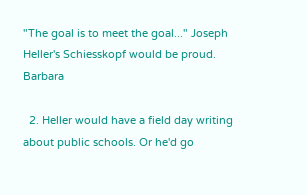"The goal is to meet the goal..." Joseph Heller's Schiesskopf would be proud. Barbara

  2. Heller would have a field day writing about public schools. Or he'd go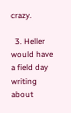crazy.

  3. Heller would have a field day writing about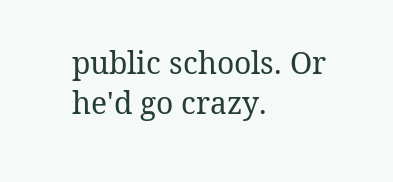public schools. Or he'd go crazy.